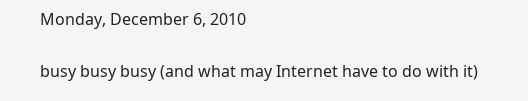Monday, December 6, 2010

busy busy busy (and what may Internet have to do with it)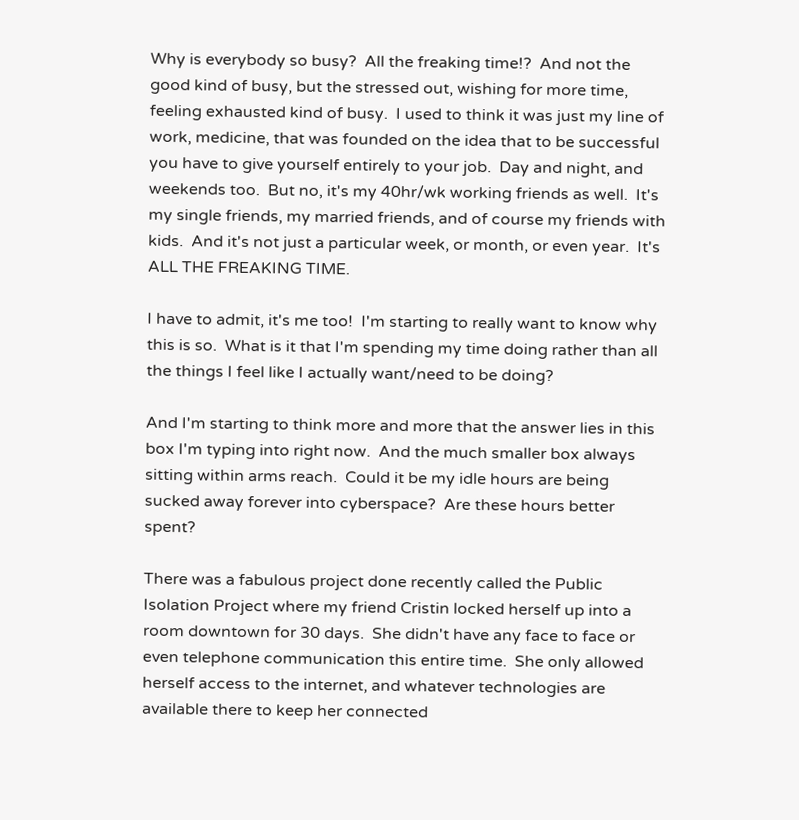Why is everybody so busy?  All the freaking time!?  And not the good kind of busy, but the stressed out, wishing for more time,  feeling exhausted kind of busy.  I used to think it was just my line of work, medicine, that was founded on the idea that to be successful you have to give yourself entirely to your job.  Day and night, and weekends too.  But no, it's my 40hr/wk working friends as well.  It's my single friends, my married friends, and of course my friends with kids.  And it's not just a particular week, or month, or even year.  It's ALL THE FREAKING TIME.

I have to admit, it's me too!  I'm starting to really want to know why this is so.  What is it that I'm spending my time doing rather than all the things I feel like I actually want/need to be doing?

And I'm starting to think more and more that the answer lies in this box I'm typing into right now.  And the much smaller box always sitting within arms reach.  Could it be my idle hours are being sucked away forever into cyberspace?  Are these hours better spent?

There was a fabulous project done recently called the Public Isolation Project where my friend Cristin locked herself up into a room downtown for 30 days.  She didn't have any face to face or even telephone communication this entire time.  She only allowed herself access to the internet, and whatever technologies are available there to keep her connected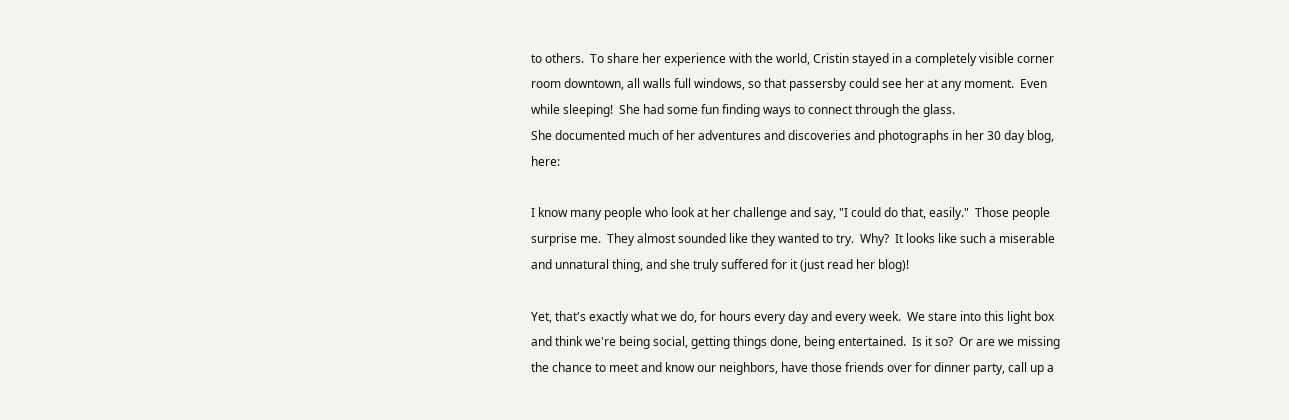to others.  To share her experience with the world, Cristin stayed in a completely visible corner room downtown, all walls full windows, so that passersby could see her at any moment.  Even while sleeping!  She had some fun finding ways to connect through the glass.
She documented much of her adventures and discoveries and photographs in her 30 day blog, here:

I know many people who look at her challenge and say, "I could do that, easily."  Those people surprise me.  They almost sounded like they wanted to try.  Why?  It looks like such a miserable and unnatural thing, and she truly suffered for it (just read her blog)!

Yet, that's exactly what we do, for hours every day and every week.  We stare into this light box and think we're being social, getting things done, being entertained.  Is it so?  Or are we missing the chance to meet and know our neighbors, have those friends over for dinner party, call up a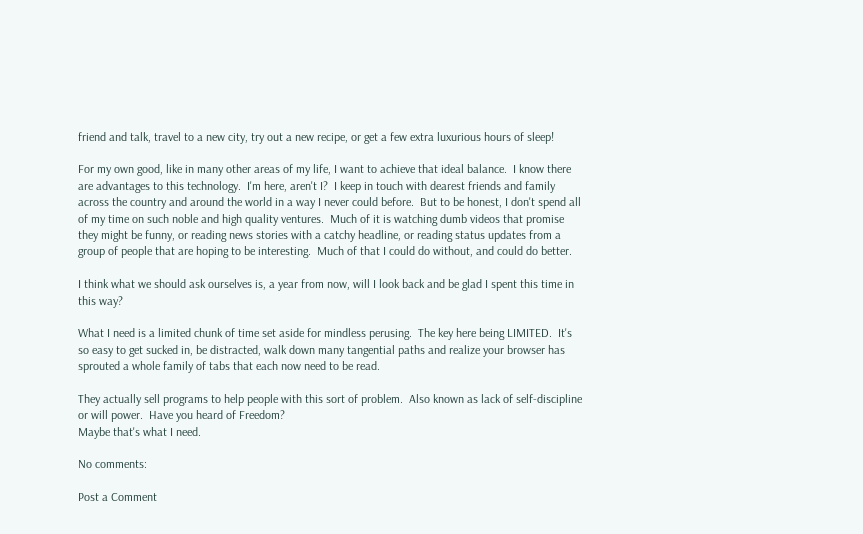friend and talk, travel to a new city, try out a new recipe, or get a few extra luxurious hours of sleep!

For my own good, like in many other areas of my life, I want to achieve that ideal balance.  I know there are advantages to this technology.  I'm here, aren't I?  I keep in touch with dearest friends and family across the country and around the world in a way I never could before.  But to be honest, I don't spend all of my time on such noble and high quality ventures.  Much of it is watching dumb videos that promise they might be funny, or reading news stories with a catchy headline, or reading status updates from a group of people that are hoping to be interesting.  Much of that I could do without, and could do better.

I think what we should ask ourselves is, a year from now, will I look back and be glad I spent this time in this way?

What I need is a limited chunk of time set aside for mindless perusing.  The key here being LIMITED.  It's so easy to get sucked in, be distracted, walk down many tangential paths and realize your browser has sprouted a whole family of tabs that each now need to be read.

They actually sell programs to help people with this sort of problem.  Also known as lack of self-discipline or will power.  Have you heard of Freedom?
Maybe that's what I need.

No comments:

Post a Comment